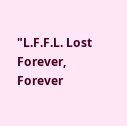"L.F.F.L. Lost Forever, Forever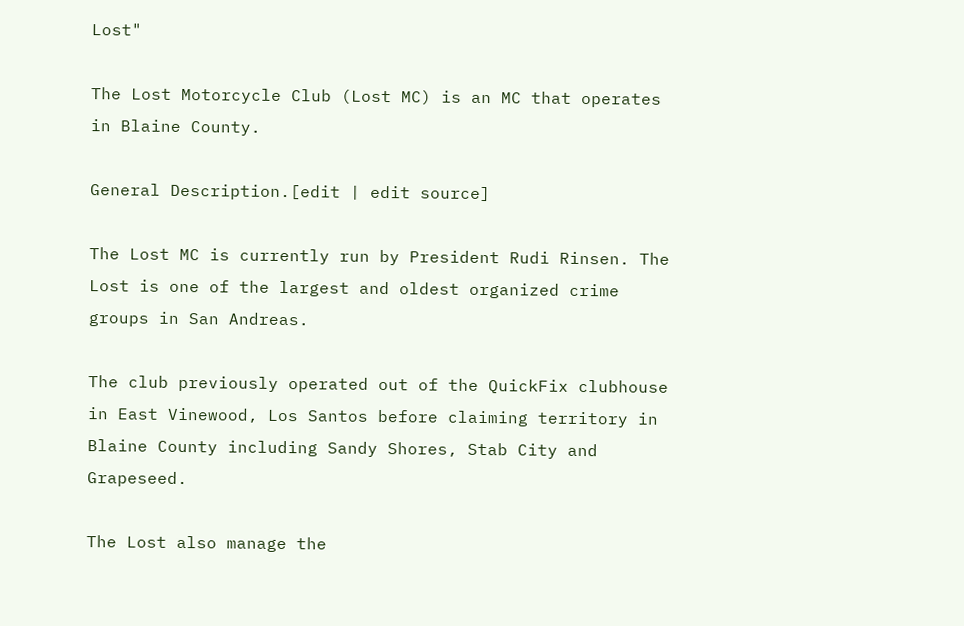Lost"

The Lost Motorcycle Club (Lost MC) is an MC that operates in Blaine County.

General Description.[edit | edit source]

The Lost MC is currently run by President Rudi Rinsen. The Lost is one of the largest and oldest organized crime groups in San Andreas.

The club previously operated out of the QuickFix clubhouse in East Vinewood, Los Santos before claiming territory in Blaine County including Sandy Shores, Stab City and Grapeseed.

The Lost also manage the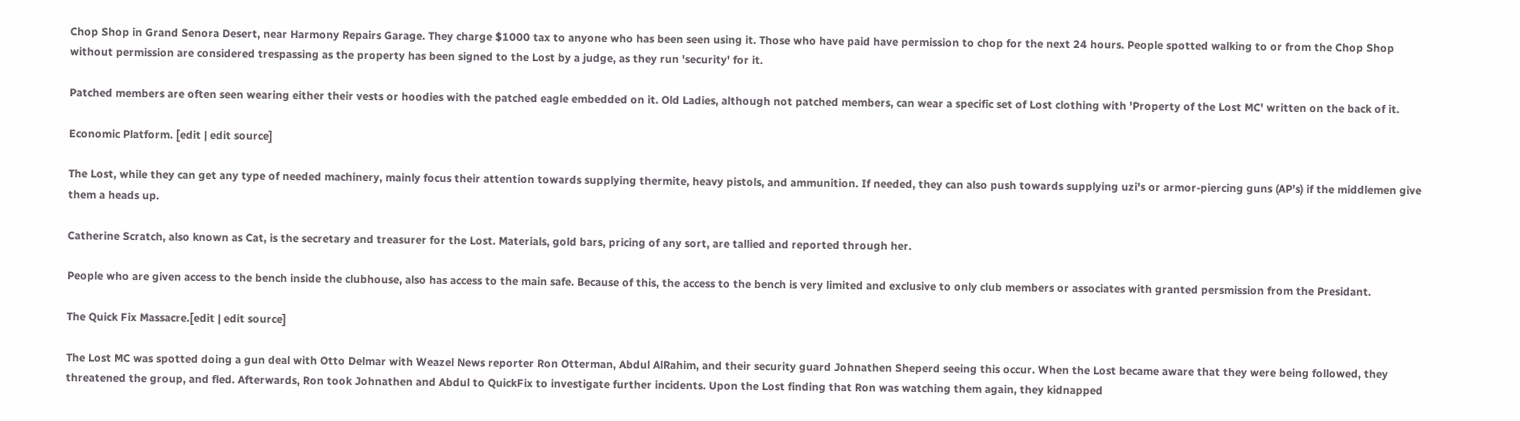Chop Shop in Grand Senora Desert, near Harmony Repairs Garage. They charge $1000 tax to anyone who has been seen using it. Those who have paid have permission to chop for the next 24 hours. People spotted walking to or from the Chop Shop without permission are considered trespassing as the property has been signed to the Lost by a judge, as they run 'security' for it.

Patched members are often seen wearing either their vests or hoodies with the patched eagle embedded on it. Old Ladies, although not patched members, can wear a specific set of Lost clothing with 'Property of the Lost MC' written on the back of it.

Economic Platform. [edit | edit source]

The Lost, while they can get any type of needed machinery, mainly focus their attention towards supplying thermite, heavy pistols, and ammunition. If needed, they can also push towards supplying uzi's or armor-piercing guns (AP's) if the middlemen give them a heads up.

Catherine Scratch, also known as Cat, is the secretary and treasurer for the Lost. Materials, gold bars, pricing of any sort, are tallied and reported through her.

People who are given access to the bench inside the clubhouse, also has access to the main safe. Because of this, the access to the bench is very limited and exclusive to only club members or associates with granted persmission from the Presidant.

The Quick Fix Massacre.[edit | edit source]

The Lost MC was spotted doing a gun deal with Otto Delmar with Weazel News reporter Ron Otterman, Abdul AlRahim, and their security guard Johnathen Sheperd seeing this occur. When the Lost became aware that they were being followed, they threatened the group, and fled. Afterwards, Ron took Johnathen and Abdul to QuickFix to investigate further incidents. Upon the Lost finding that Ron was watching them again, they kidnapped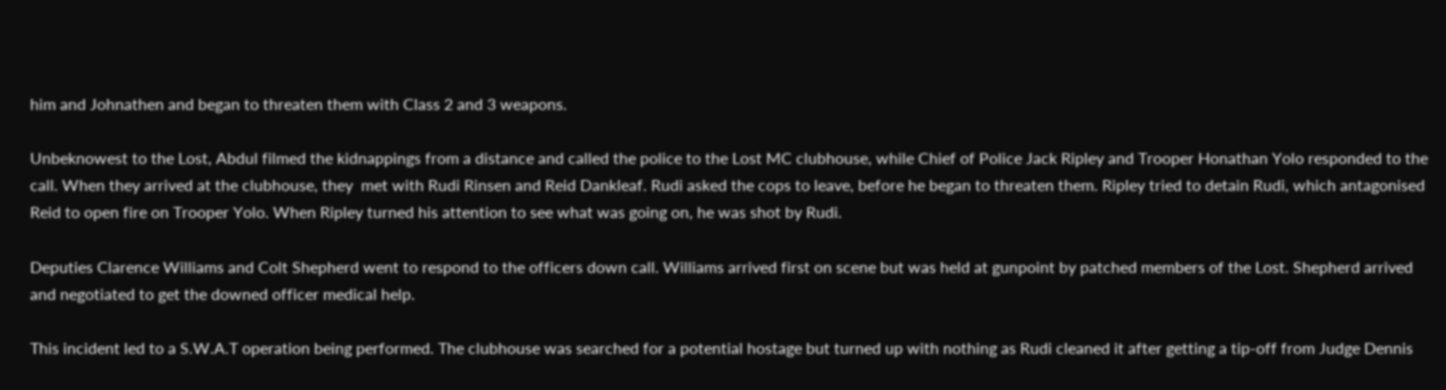him and Johnathen and began to threaten them with Class 2 and 3 weapons.

Unbeknowest to the Lost, Abdul filmed the kidnappings from a distance and called the police to the Lost MC clubhouse, while Chief of Police Jack Ripley and Trooper Honathan Yolo responded to the call. When they arrived at the clubhouse, they  met with Rudi Rinsen and Reid Dankleaf. Rudi asked the cops to leave, before he began to threaten them. Ripley tried to detain Rudi, which antagonised Reid to open fire on Trooper Yolo. When Ripley turned his attention to see what was going on, he was shot by Rudi.

Deputies Clarence Williams and Colt Shepherd went to respond to the officers down call. Williams arrived first on scene but was held at gunpoint by patched members of the Lost. Shepherd arrived and negotiated to get the downed officer medical help.

This incident led to a S.W.A.T operation being performed. The clubhouse was searched for a potential hostage but turned up with nothing as Rudi cleaned it after getting a tip-off from Judge Dennis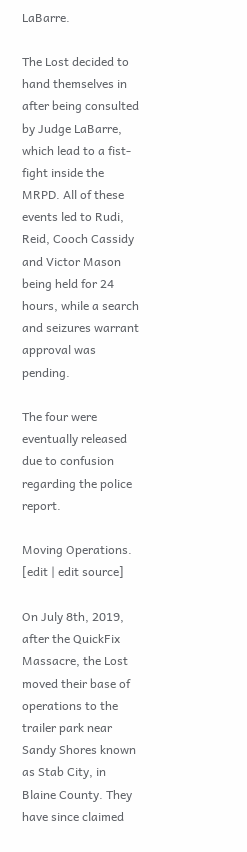LaBarre.

The Lost decided to hand themselves in after being consulted by Judge LaBarre, which lead to a fist-fight inside the MRPD. All of these events led to Rudi, Reid, Cooch Cassidy and Victor Mason being held for 24 hours, while a search and seizures warrant approval was pending.

The four were eventually released due to confusion regarding the police report.

Moving Operations. [edit | edit source]

On July 8th, 2019, after the QuickFix Massacre, the Lost moved their base of operations to the trailer park near Sandy Shores known as Stab City, in Blaine County. They have since claimed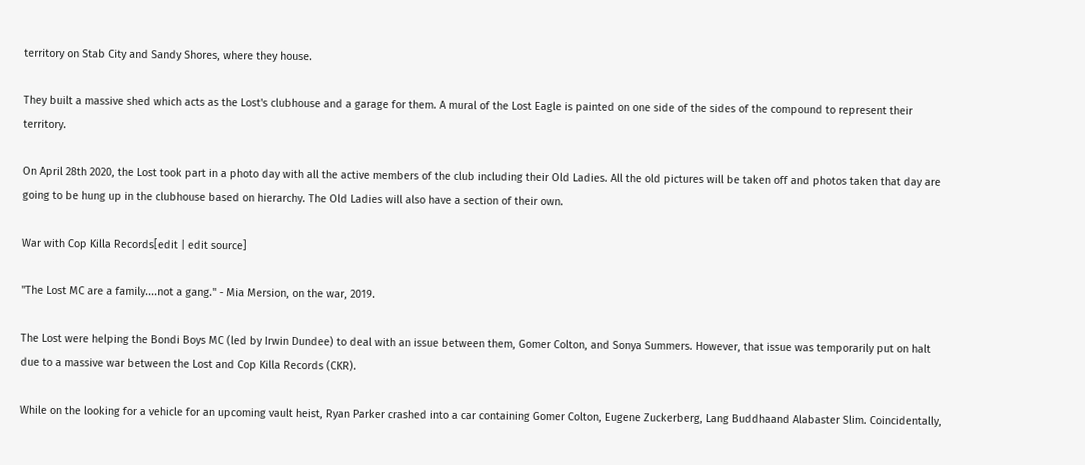territory on Stab City and Sandy Shores, where they house.

They built a massive shed which acts as the Lost's clubhouse and a garage for them. A mural of the Lost Eagle is painted on one side of the sides of the compound to represent their territory.

On April 28th 2020, the Lost took part in a photo day with all the active members of the club including their Old Ladies. All the old pictures will be taken off and photos taken that day are going to be hung up in the clubhouse based on hierarchy. The Old Ladies will also have a section of their own.

War with Cop Killa Records[edit | edit source]

"The Lost MC are a family....not a gang." - Mia Mersion, on the war, 2019.

The Lost were helping the Bondi Boys MC (led by Irwin Dundee) to deal with an issue between them, Gomer Colton, and Sonya Summers. However, that issue was temporarily put on halt due to a massive war between the Lost and Cop Killa Records (CKR).

While on the looking for a vehicle for an upcoming vault heist, Ryan Parker crashed into a car containing Gomer Colton, Eugene Zuckerberg, Lang Buddhaand Alabaster Slim. Coincidentally,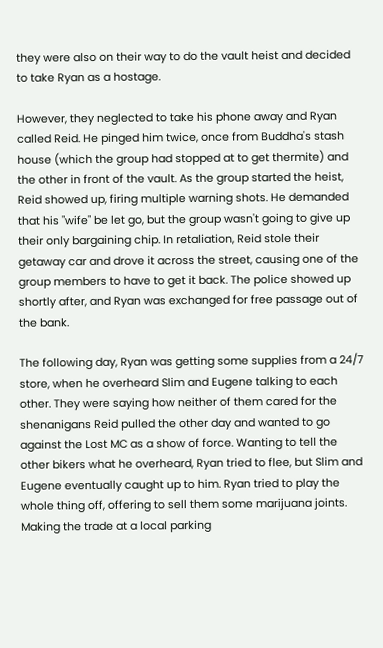they were also on their way to do the vault heist and decided to take Ryan as a hostage.

However, they neglected to take his phone away and Ryan called Reid. He pinged him twice, once from Buddha's stash house (which the group had stopped at to get thermite) and the other in front of the vault. As the group started the heist, Reid showed up, firing multiple warning shots. He demanded that his "wife" be let go, but the group wasn't going to give up their only bargaining chip. In retaliation, Reid stole their getaway car and drove it across the street, causing one of the group members to have to get it back. The police showed up shortly after, and Ryan was exchanged for free passage out of the bank.

The following day, Ryan was getting some supplies from a 24/7 store, when he overheard Slim and Eugene talking to each other. They were saying how neither of them cared for the shenanigans Reid pulled the other day and wanted to go against the Lost MC as a show of force. Wanting to tell the other bikers what he overheard, Ryan tried to flee, but Slim and Eugene eventually caught up to him. Ryan tried to play the whole thing off, offering to sell them some marijuana joints. Making the trade at a local parking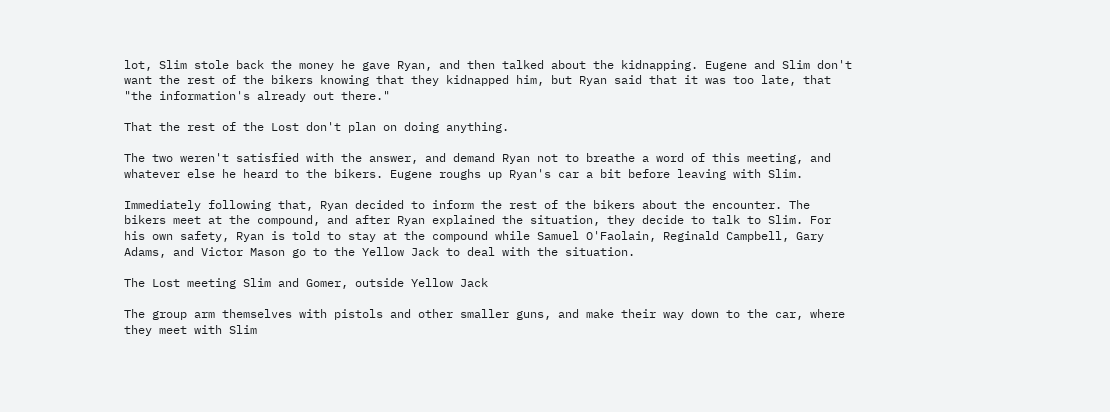lot, Slim stole back the money he gave Ryan, and then talked about the kidnapping. Eugene and Slim don't want the rest of the bikers knowing that they kidnapped him, but Ryan said that it was too late, that "the information's already out there."

That the rest of the Lost don't plan on doing anything.

The two weren't satisfied with the answer, and demand Ryan not to breathe a word of this meeting, and whatever else he heard to the bikers. Eugene roughs up Ryan's car a bit before leaving with Slim.

Immediately following that, Ryan decided to inform the rest of the bikers about the encounter. The bikers meet at the compound, and after Ryan explained the situation, they decide to talk to Slim. For his own safety, Ryan is told to stay at the compound while Samuel O'Faolain, Reginald Campbell, Gary Adams, and Victor Mason go to the Yellow Jack to deal with the situation.

The Lost meeting Slim and Gomer, outside Yellow Jack

The group arm themselves with pistols and other smaller guns, and make their way down to the car, where they meet with Slim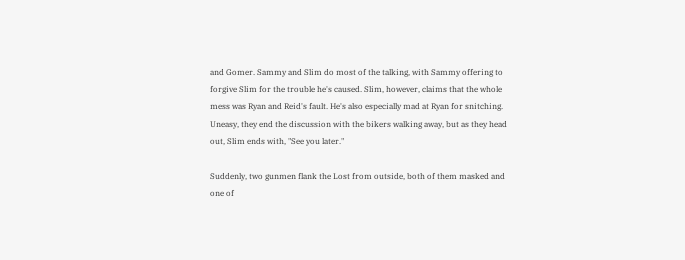and Gomer. Sammy and Slim do most of the talking, with Sammy offering to forgive Slim for the trouble he's caused. Slim, however, claims that the whole mess was Ryan and Reid's fault. He's also especially mad at Ryan for snitching. Uneasy, they end the discussion with the bikers walking away, but as they head out, Slim ends with, "See you later."

Suddenly, two gunmen flank the Lost from outside, both of them masked and one of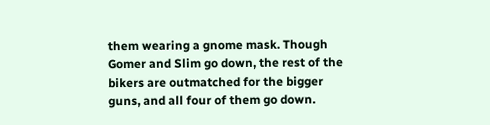them wearing a gnome mask. Though Gomer and Slim go down, the rest of the bikers are outmatched for the bigger guns, and all four of them go down.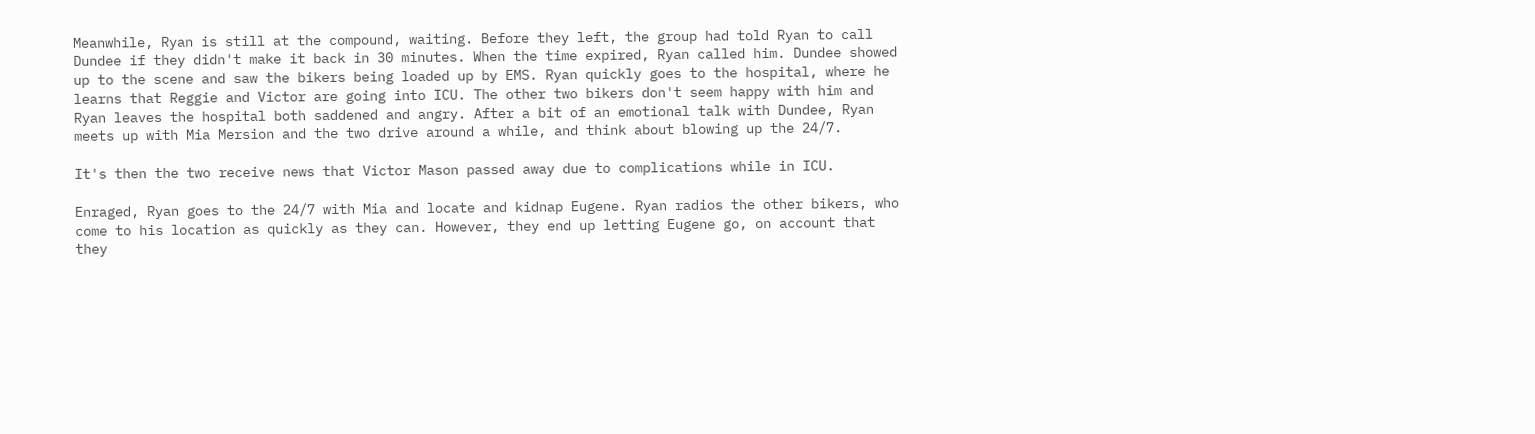Meanwhile, Ryan is still at the compound, waiting. Before they left, the group had told Ryan to call Dundee if they didn't make it back in 30 minutes. When the time expired, Ryan called him. Dundee showed up to the scene and saw the bikers being loaded up by EMS. Ryan quickly goes to the hospital, where he learns that Reggie and Victor are going into ICU. The other two bikers don't seem happy with him and Ryan leaves the hospital both saddened and angry. After a bit of an emotional talk with Dundee, Ryan meets up with Mia Mersion and the two drive around a while, and think about blowing up the 24/7.

It's then the two receive news that Victor Mason passed away due to complications while in ICU.

Enraged, Ryan goes to the 24/7 with Mia and locate and kidnap Eugene. Ryan radios the other bikers, who come to his location as quickly as they can. However, they end up letting Eugene go, on account that they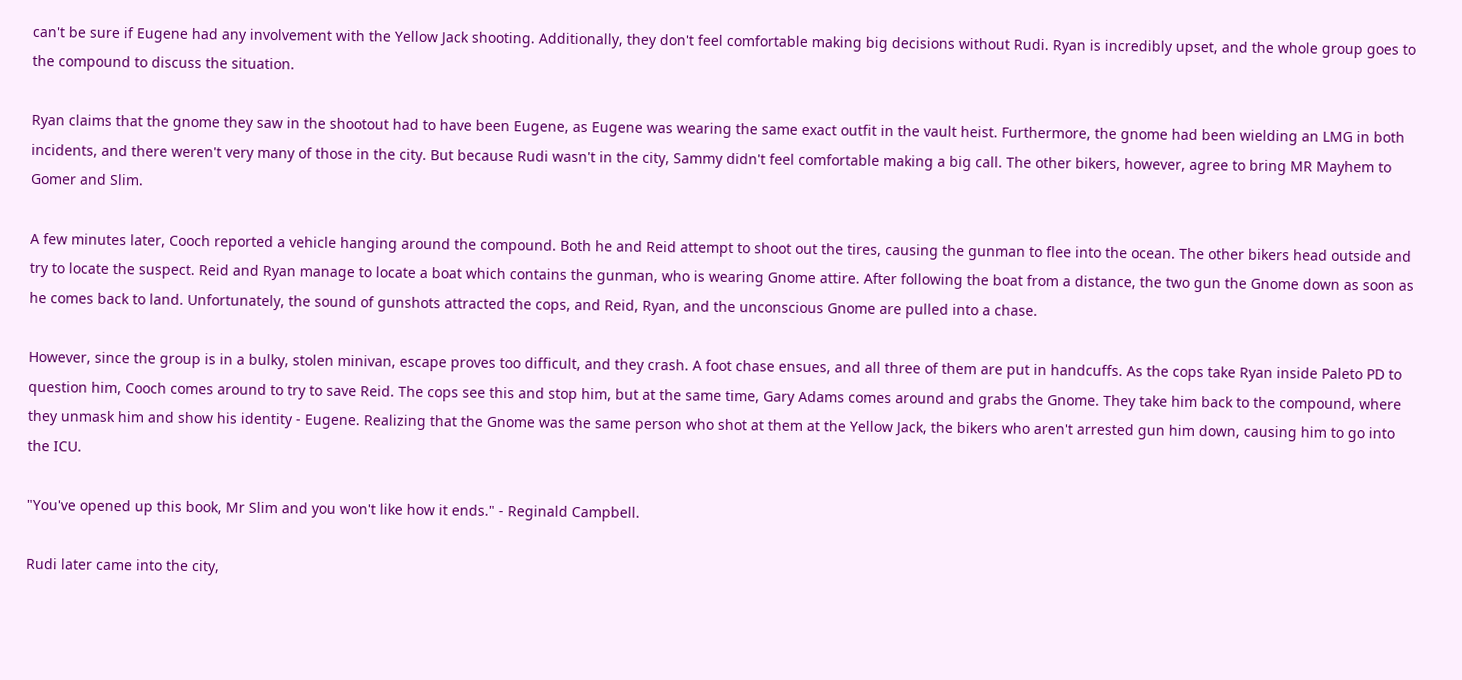can't be sure if Eugene had any involvement with the Yellow Jack shooting. Additionally, they don't feel comfortable making big decisions without Rudi. Ryan is incredibly upset, and the whole group goes to the compound to discuss the situation.

Ryan claims that the gnome they saw in the shootout had to have been Eugene, as Eugene was wearing the same exact outfit in the vault heist. Furthermore, the gnome had been wielding an LMG in both incidents, and there weren't very many of those in the city. But because Rudi wasn't in the city, Sammy didn't feel comfortable making a big call. The other bikers, however, agree to bring MR Mayhem to Gomer and Slim.

A few minutes later, Cooch reported a vehicle hanging around the compound. Both he and Reid attempt to shoot out the tires, causing the gunman to flee into the ocean. The other bikers head outside and try to locate the suspect. Reid and Ryan manage to locate a boat which contains the gunman, who is wearing Gnome attire. After following the boat from a distance, the two gun the Gnome down as soon as he comes back to land. Unfortunately, the sound of gunshots attracted the cops, and Reid, Ryan, and the unconscious Gnome are pulled into a chase.

However, since the group is in a bulky, stolen minivan, escape proves too difficult, and they crash. A foot chase ensues, and all three of them are put in handcuffs. As the cops take Ryan inside Paleto PD to question him, Cooch comes around to try to save Reid. The cops see this and stop him, but at the same time, Gary Adams comes around and grabs the Gnome. They take him back to the compound, where they unmask him and show his identity - Eugene. Realizing that the Gnome was the same person who shot at them at the Yellow Jack, the bikers who aren't arrested gun him down, causing him to go into the ICU.

"You've opened up this book, Mr Slim and you won't like how it ends." - Reginald Campbell.

Rudi later came into the city,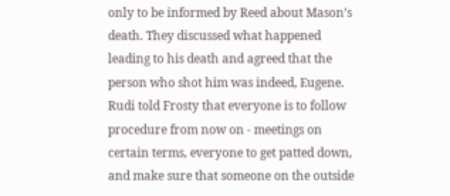only to be informed by Reed about Mason’s death. They discussed what happened leading to his death and agreed that the person who shot him was indeed, Eugene. Rudi told Frosty that everyone is to follow procedure from now on - meetings on certain terms, everyone to get patted down, and make sure that someone on the outside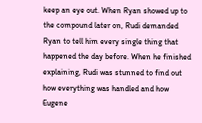keep an eye out. When Ryan showed up to the compound later on, Rudi demanded Ryan to tell him every single thing that happened the day before. When he finished explaining, Rudi was stunned to find out how everything was handled and how Eugene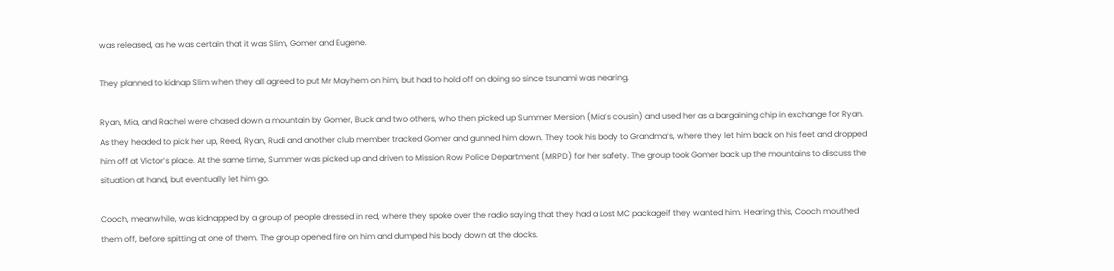was released, as he was certain that it was Slim, Gomer and Eugene.

They planned to kidnap Slim when they all agreed to put Mr Mayhem on him, but had to hold off on doing so since tsunami was nearing.

Ryan, Mia, and Rachel were chased down a mountain by Gomer, Buck and two others, who then picked up Summer Mersion (Mia’s cousin) and used her as a bargaining chip in exchange for Ryan. As they headed to pick her up, Reed, Ryan, Rudi and another club member tracked Gomer and gunned him down. They took his body to Grandma’s, where they let him back on his feet and dropped him off at Victor’s place. At the same time, Summer was picked up and driven to Mission Row Police Department (MRPD) for her safety. The group took Gomer back up the mountains to discuss the situation at hand, but eventually let him go.

Cooch, meanwhile, was kidnapped by a group of people dressed in red, where they spoke over the radio saying that they had a Lost MC packageif they wanted him. Hearing this, Cooch mouthed them off, before spitting at one of them. The group opened fire on him and dumped his body down at the docks.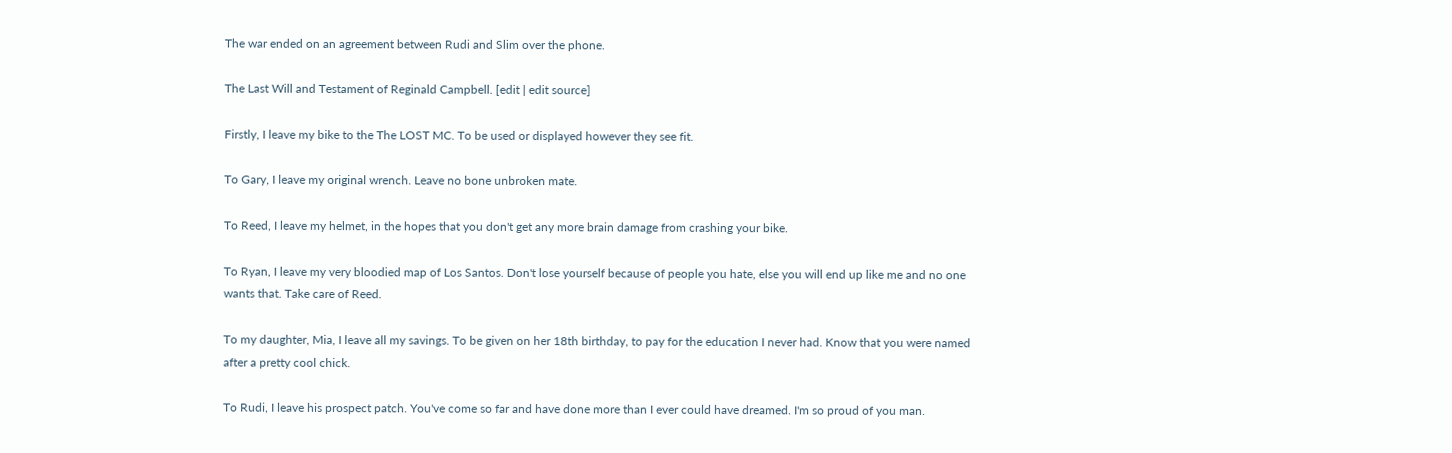The war ended on an agreement between Rudi and Slim over the phone.

The Last Will and Testament of Reginald Campbell. [edit | edit source]

Firstly, I leave my bike to the The LOST MC. To be used or displayed however they see fit.

To Gary, I leave my original wrench. Leave no bone unbroken mate.

To Reed, I leave my helmet, in the hopes that you don't get any more brain damage from crashing your bike.

To Ryan, I leave my very bloodied map of Los Santos. Don't lose yourself because of people you hate, else you will end up like me and no one wants that. Take care of Reed.

To my daughter, Mia, I leave all my savings. To be given on her 18th birthday, to pay for the education I never had. Know that you were named after a pretty cool chick.

To Rudi, I leave his prospect patch. You've come so far and have done more than I ever could have dreamed. I'm so proud of you man.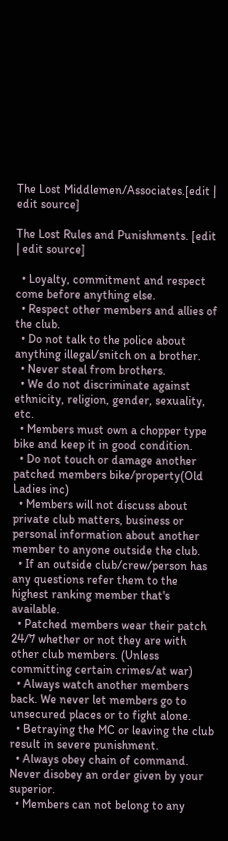The Lost Middlemen/Associates.[edit | edit source]

The Lost Rules and Punishments. [edit | edit source]

  • Loyalty, commitment and respect come before anything else.
  • Respect other members and allies of the club.
  • Do not talk to the police about anything illegal/snitch on a brother.
  • Never steal from brothers.
  • We do not discriminate against ethnicity, religion, gender, sexuality, etc.
  • Members must own a chopper type bike and keep it in good condition.
  • Do not touch or damage another patched members bike/property(Old Ladies inc)
  • Members will not discuss about private club matters, business or personal information about another member to anyone outside the club.
  • If an outside club/crew/person has any questions refer them to the highest ranking member that's available.
  • Patched members wear their patch 24/7 whether or not they are with other club members. (Unless committing certain crimes/at war)
  • Always watch another members back. We never let members go to unsecured places or to fight alone.
  • Betraying the MC or leaving the club result in severe punishment.
  • Always obey chain of command. Never disobey an order given by your superior.
  • Members can not belong to any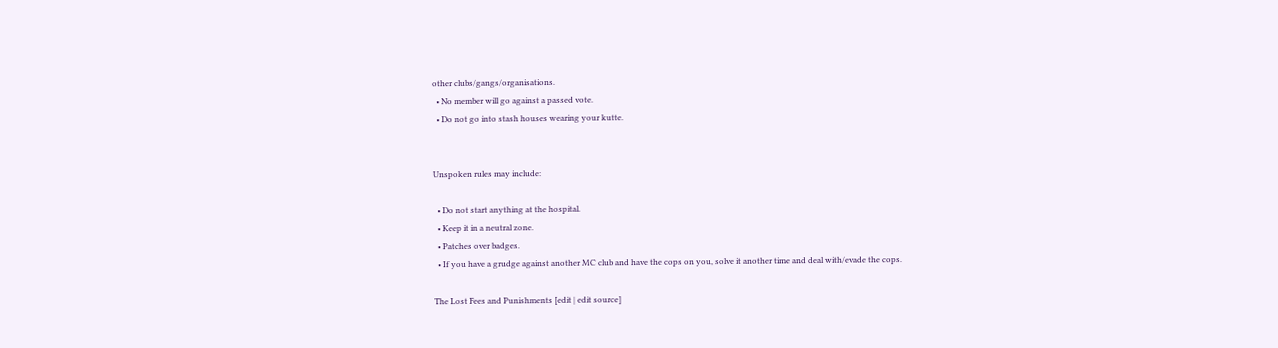other clubs/gangs/organisations.
  • No member will go against a passed vote.
  • Do not go into stash houses wearing your kutte.


Unspoken rules may include:

  • Do not start anything at the hospital.
  • Keep it in a neutral zone.
  • Patches over badges.
  • If you have a grudge against another MC club and have the cops on you, solve it another time and deal with/evade the cops.

The Lost Fees and Punishments [edit | edit source]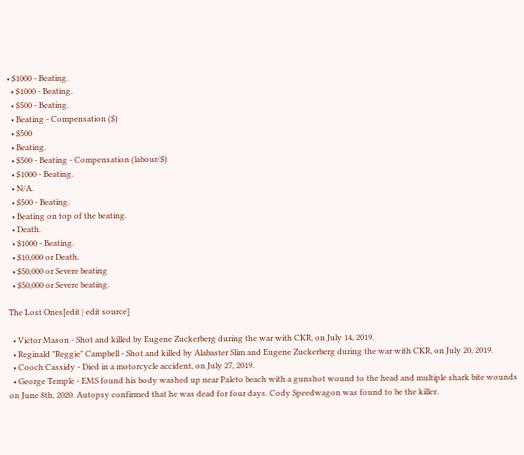• $1000 - Beating.
  • $1000 - Beating.
  • $500 - Beating.
  • Beating - Compensation ($)
  • $500
  • Beating.
  • $500 - Beating - Compensation (labour/$)
  • $1000 - Beating.
  • N/A.
  • $500 - Beating.
  • Beating on top of the beating.
  • Death.
  • $1000 - Beating.
  • $10,000 or Death.
  • $50,000 or Severe beating
  • $50,000 or Severe beating.

The Lost Ones[edit | edit source]

  • Victor Mason - Shot and killed by Eugene Zuckerberg during the war with CKR, on July 14, 2019.
  • Reginald "Reggie" Campbell - Shot and killed by Alabaster Slim and Eugene Zuckerberg during the war with CKR, on July 20, 2019.
  • Cooch Cassidy - Died in a motorcycle accident, on July 27, 2019.
  • George Temple - EMS found his body washed up near Paleto beach with a gunshot wound to the head and multiple shark bite wounds on June 8th, 2020. Autopsy confirmed that he was dead for four days. Cody Speedwagon was found to be the killer.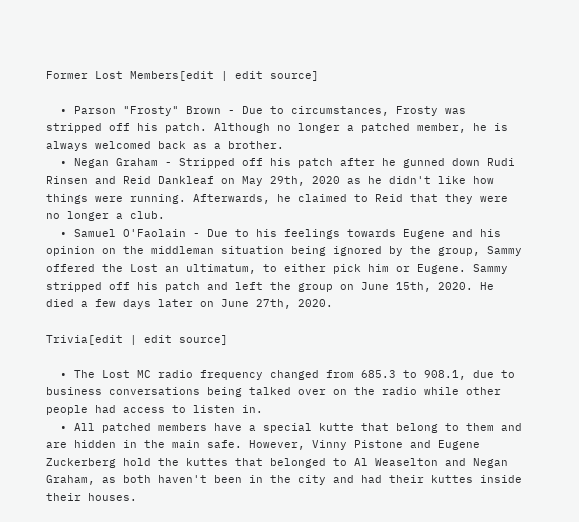Former Lost Members[edit | edit source]

  • Parson "Frosty" Brown - Due to circumstances, Frosty was stripped off his patch. Although no longer a patched member, he is always welcomed back as a brother.
  • Negan Graham - Stripped off his patch after he gunned down Rudi Rinsen and Reid Dankleaf on May 29th, 2020 as he didn't like how things were running. Afterwards, he claimed to Reid that they were no longer a club.
  • Samuel O'Faolain - Due to his feelings towards Eugene and his opinion on the middleman situation being ignored by the group, Sammy offered the Lost an ultimatum, to either pick him or Eugene. Sammy stripped off his patch and left the group on June 15th, 2020. He died a few days later on June 27th, 2020.

Trivia[edit | edit source]

  • The Lost MC radio frequency changed from 685.3 to 908.1, due to business conversations being talked over on the radio while other people had access to listen in.
  • All patched members have a special kutte that belong to them and are hidden in the main safe. However, Vinny Pistone and Eugene Zuckerberg hold the kuttes that belonged to Al Weaselton and Negan Graham, as both haven't been in the city and had their kuttes inside their houses.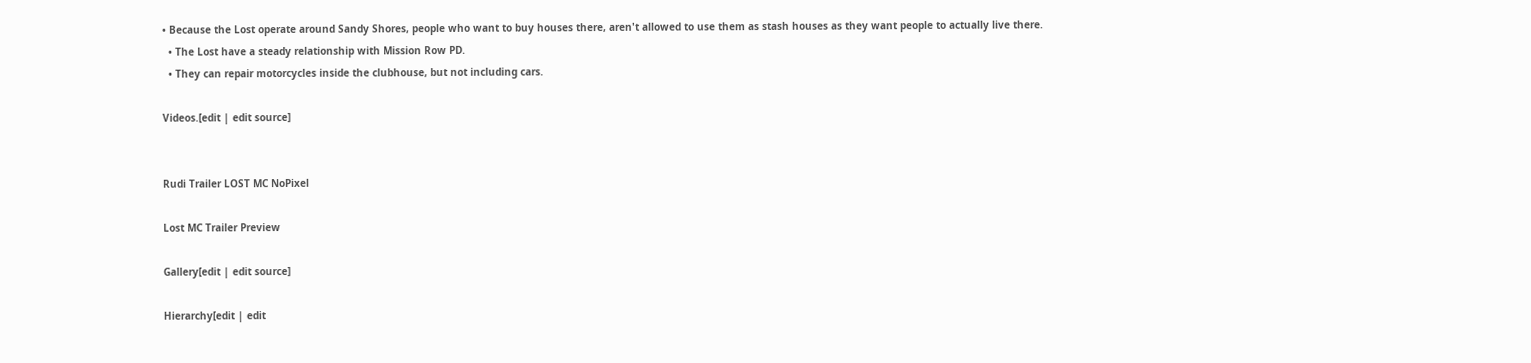• Because the Lost operate around Sandy Shores, people who want to buy houses there, aren't allowed to use them as stash houses as they want people to actually live there.
  • The Lost have a steady relationship with Mission Row PD.
  • They can repair motorcycles inside the clubhouse, but not including cars.

Videos.[edit | edit source]


Rudi Trailer LOST MC NoPixel

Lost MC Trailer Preview

Gallery[edit | edit source]

Hierarchy[edit | edit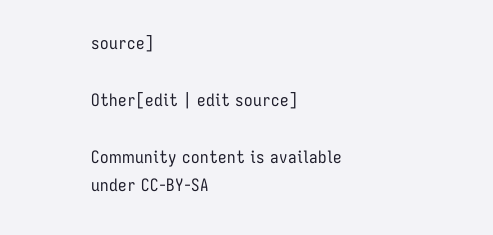source]

Other[edit | edit source]

Community content is available under CC-BY-SA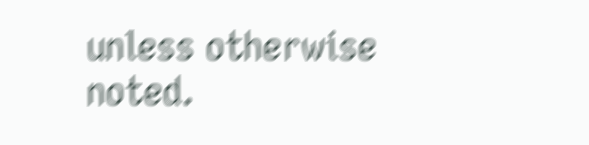unless otherwise noted.